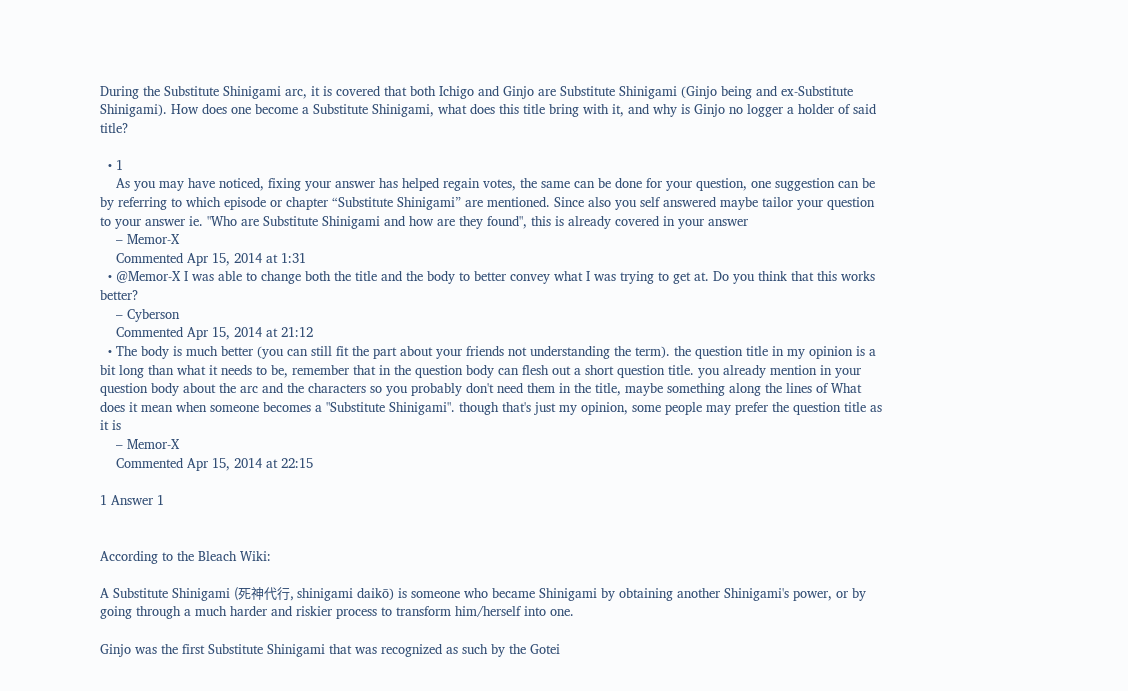During the Substitute Shinigami arc, it is covered that both Ichigo and Ginjo are Substitute Shinigami (Ginjo being and ex-Substitute Shinigami). How does one become a Substitute Shinigami, what does this title bring with it, and why is Ginjo no logger a holder of said title?

  • 1
    As you may have noticed, fixing your answer has helped regain votes, the same can be done for your question, one suggestion can be by referring to which episode or chapter “Substitute Shinigami” are mentioned. Since also you self answered maybe tailor your question to your answer ie. "Who are Substitute Shinigami and how are they found", this is already covered in your answer
    – Memor-X
    Commented Apr 15, 2014 at 1:31
  • @Memor-X I was able to change both the title and the body to better convey what I was trying to get at. Do you think that this works better?
    – Cyberson
    Commented Apr 15, 2014 at 21:12
  • The body is much better (you can still fit the part about your friends not understanding the term). the question title in my opinion is a bit long than what it needs to be, remember that in the question body can flesh out a short question title. you already mention in your question body about the arc and the characters so you probably don't need them in the title, maybe something along the lines of What does it mean when someone becomes a "Substitute Shinigami". though that's just my opinion, some people may prefer the question title as it is
    – Memor-X
    Commented Apr 15, 2014 at 22:15

1 Answer 1


According to the Bleach Wiki:

A Substitute Shinigami (死神代行, shinigami daikō) is someone who became Shinigami by obtaining another Shinigami's power, or by going through a much harder and riskier process to transform him/herself into one.

Ginjo was the first Substitute Shinigami that was recognized as such by the Gotei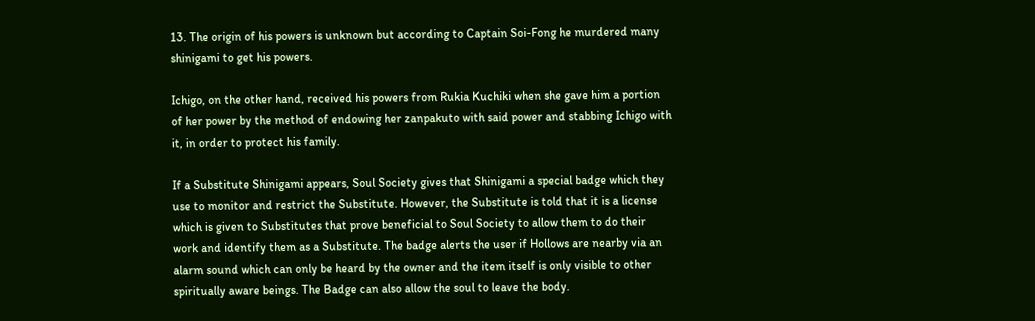13. The origin of his powers is unknown but according to Captain Soi-Fong he murdered many shinigami to get his powers.

Ichigo, on the other hand, received his powers from Rukia Kuchiki when she gave him a portion of her power by the method of endowing her zanpakuto with said power and stabbing Ichigo with it, in order to protect his family.

If a Substitute Shinigami appears, Soul Society gives that Shinigami a special badge which they use to monitor and restrict the Substitute. However, the Substitute is told that it is a license which is given to Substitutes that prove beneficial to Soul Society to allow them to do their work and identify them as a Substitute. The badge alerts the user if Hollows are nearby via an alarm sound which can only be heard by the owner and the item itself is only visible to other spiritually aware beings. The Badge can also allow the soul to leave the body.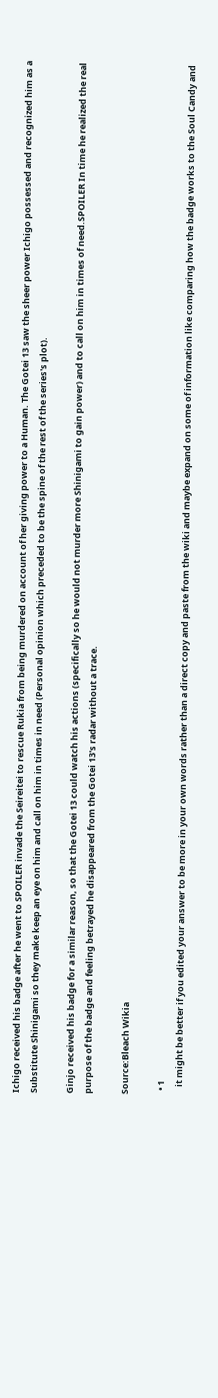Ichigo received his badge after he went to SPOILER invade the Seireitei to rescue Rukia from being murdered on account of her giving power to a Human. The Gotei 13 saw the sheer power Ichigo possessed and recognized him as a Substitute Shinigami so they make keep an eye on him and call on him in times in need (Personal opinion which preceded to be the spine of the rest of the series's plot).

Ginjo received his badge for a similar reason, so that the Gotei 13 could watch his actions (specifically so he would not murder more Shinigami to gain power) and to call on him in times of need.SPOILER In time he realized the real purpose of the badge and feeling betrayed he disappeared from the Gotei 13's radar without a trace.

Source:Bleach Wikia

  • 1
    it might be better if you edited your answer to be more in your own words rather than a direct copy and paste from the wiki and maybe expand on some of information like comparing how the badge works to the Soul Candy and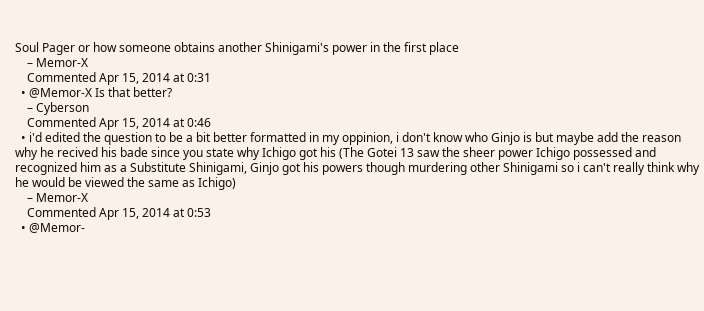Soul Pager or how someone obtains another Shinigami's power in the first place
    – Memor-X
    Commented Apr 15, 2014 at 0:31
  • @Memor-X Is that better?
    – Cyberson
    Commented Apr 15, 2014 at 0:46
  • i'd edited the question to be a bit better formatted in my oppinion, i don't know who Ginjo is but maybe add the reason why he recived his bade since you state why Ichigo got his (The Gotei 13 saw the sheer power Ichigo possessed and recognized him as a Substitute Shinigami, Ginjo got his powers though murdering other Shinigami so i can't really think why he would be viewed the same as Ichigo)
    – Memor-X
    Commented Apr 15, 2014 at 0:53
  • @Memor-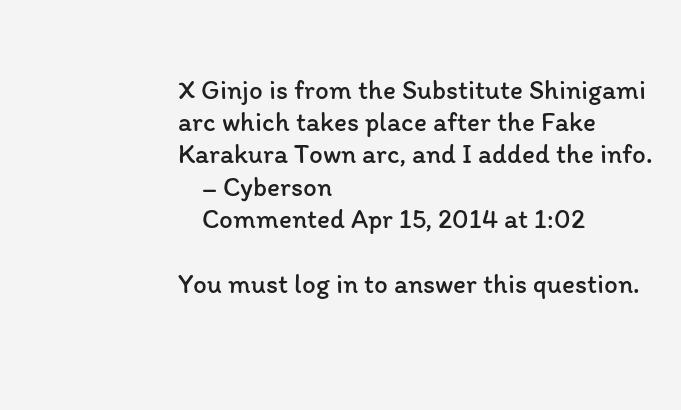X Ginjo is from the Substitute Shinigami arc which takes place after the Fake Karakura Town arc, and I added the info.
    – Cyberson
    Commented Apr 15, 2014 at 1:02

You must log in to answer this question.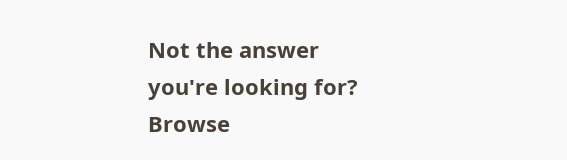Not the answer you're looking for? Browse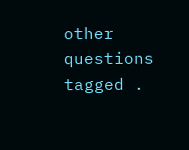other questions tagged .